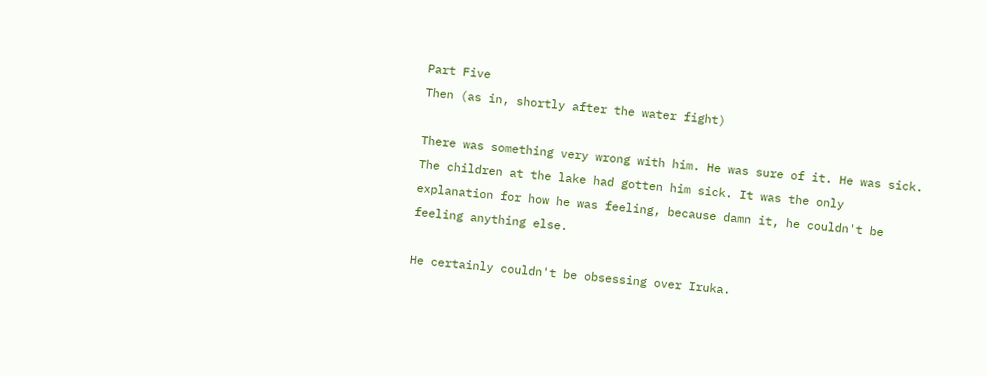Part Five
Then (as in, shortly after the water fight)

There was something very wrong with him. He was sure of it. He was sick. The children at the lake had gotten him sick. It was the only explanation for how he was feeling, because damn it, he couldn't be feeling anything else.

He certainly couldn't be obsessing over Iruka.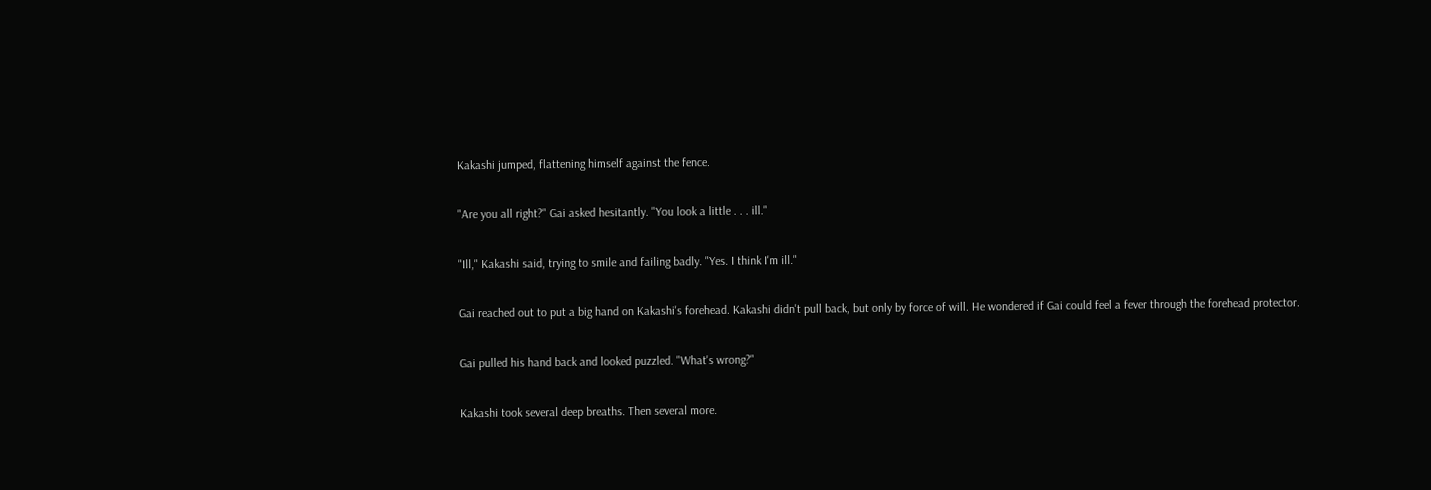Kakashi jumped, flattening himself against the fence.

"Are you all right?" Gai asked hesitantly. "You look a little . . . ill."

"Ill," Kakashi said, trying to smile and failing badly. "Yes. I think I'm ill."

Gai reached out to put a big hand on Kakashi's forehead. Kakashi didn't pull back, but only by force of will. He wondered if Gai could feel a fever through the forehead protector.

Gai pulled his hand back and looked puzzled. "What's wrong?"

Kakashi took several deep breaths. Then several more.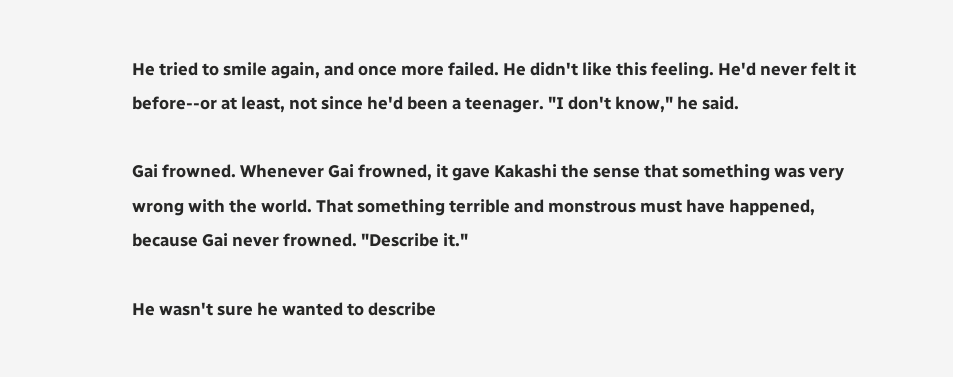He tried to smile again, and once more failed. He didn't like this feeling. He'd never felt it before--or at least, not since he'd been a teenager. "I don't know," he said.

Gai frowned. Whenever Gai frowned, it gave Kakashi the sense that something was very wrong with the world. That something terrible and monstrous must have happened, because Gai never frowned. "Describe it."

He wasn't sure he wanted to describe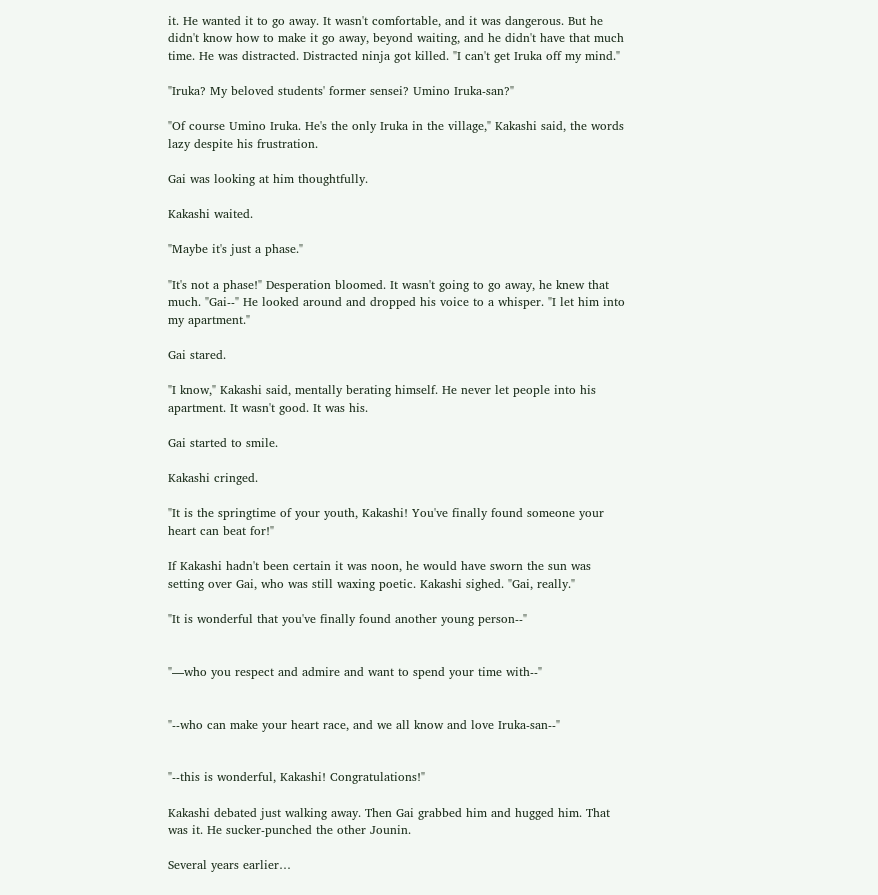it. He wanted it to go away. It wasn't comfortable, and it was dangerous. But he didn't know how to make it go away, beyond waiting, and he didn't have that much time. He was distracted. Distracted ninja got killed. "I can't get Iruka off my mind."

"Iruka? My beloved students' former sensei? Umino Iruka-san?"

"Of course Umino Iruka. He's the only Iruka in the village," Kakashi said, the words lazy despite his frustration.

Gai was looking at him thoughtfully.

Kakashi waited.

"Maybe it's just a phase."

"It's not a phase!" Desperation bloomed. It wasn't going to go away, he knew that much. "Gai--" He looked around and dropped his voice to a whisper. "I let him into my apartment."

Gai stared.

"I know," Kakashi said, mentally berating himself. He never let people into his apartment. It wasn't good. It was his.

Gai started to smile.

Kakashi cringed.

"It is the springtime of your youth, Kakashi! You've finally found someone your heart can beat for!"

If Kakashi hadn't been certain it was noon, he would have sworn the sun was setting over Gai, who was still waxing poetic. Kakashi sighed. "Gai, really."

"It is wonderful that you've finally found another young person--"


"—who you respect and admire and want to spend your time with--"


"--who can make your heart race, and we all know and love Iruka-san--"


"--this is wonderful, Kakashi! Congratulations!"

Kakashi debated just walking away. Then Gai grabbed him and hugged him. That was it. He sucker-punched the other Jounin.

Several years earlier…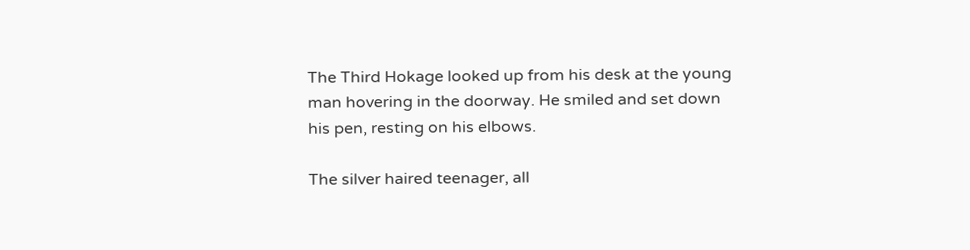The Third Hokage looked up from his desk at the young man hovering in the doorway. He smiled and set down his pen, resting on his elbows.

The silver haired teenager, all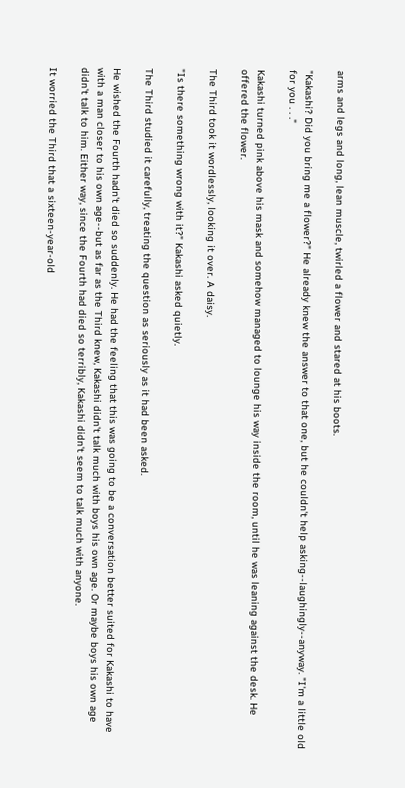arms and legs and long, lean muscle, twirled a flower and stared at his boots.

"Kakashi? Did you bring me a flower?" He already knew the answer to that one, but he couldn't help asking--laughingly--anyway. "I'm a little old for you . . ."

Kakashi turned pink above his mask and somehow managed to lounge his way inside the room, until he was leaning against the desk. He offered the flower.

The Third took it wordlessly, looking it over. A daisy.

"Is there something wrong with it?" Kakashi asked quietly.

The Third studied it carefully, treating the question as seriously as it had been asked.

He wished the Fourth hadn't died so suddenly. He had the feeling that this was going to be a conversation better suited for Kakashi to have with a man closer to his own age--but as far as the Third knew, Kakashi didn't talk much with boys his own age. Or maybe boys his own age didn't talk to him. Either way, since the Fourth had died so terribly, Kakashi didn't seem to talk much with anyone.

It worried the Third that a sixteen-year-old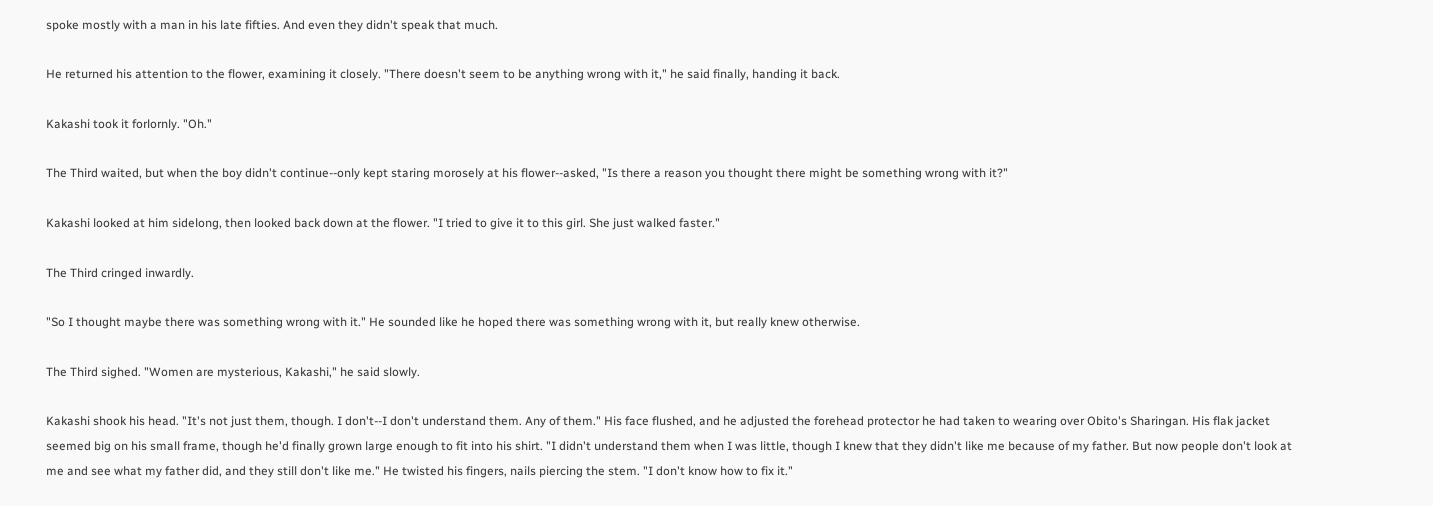spoke mostly with a man in his late fifties. And even they didn't speak that much.

He returned his attention to the flower, examining it closely. "There doesn't seem to be anything wrong with it," he said finally, handing it back.

Kakashi took it forlornly. "Oh."

The Third waited, but when the boy didn't continue--only kept staring morosely at his flower--asked, "Is there a reason you thought there might be something wrong with it?"

Kakashi looked at him sidelong, then looked back down at the flower. "I tried to give it to this girl. She just walked faster."

The Third cringed inwardly.

"So I thought maybe there was something wrong with it." He sounded like he hoped there was something wrong with it, but really knew otherwise.

The Third sighed. "Women are mysterious, Kakashi," he said slowly.

Kakashi shook his head. "It's not just them, though. I don't--I don't understand them. Any of them." His face flushed, and he adjusted the forehead protector he had taken to wearing over Obito's Sharingan. His flak jacket seemed big on his small frame, though he'd finally grown large enough to fit into his shirt. "I didn't understand them when I was little, though I knew that they didn't like me because of my father. But now people don't look at me and see what my father did, and they still don't like me." He twisted his fingers, nails piercing the stem. "I don't know how to fix it."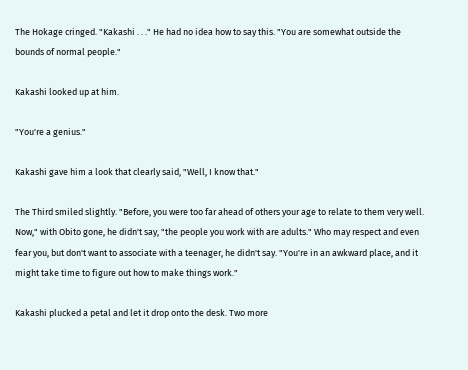The Hokage cringed. "Kakashi . . ." He had no idea how to say this. "You are somewhat outside the bounds of normal people."

Kakashi looked up at him.

"You're a genius."

Kakashi gave him a look that clearly said, "Well, I know that."

The Third smiled slightly. "Before, you were too far ahead of others your age to relate to them very well. Now," with Obito gone, he didn't say, "the people you work with are adults." Who may respect and even fear you, but don't want to associate with a teenager, he didn't say. "You're in an awkward place, and it might take time to figure out how to make things work."

Kakashi plucked a petal and let it drop onto the desk. Two more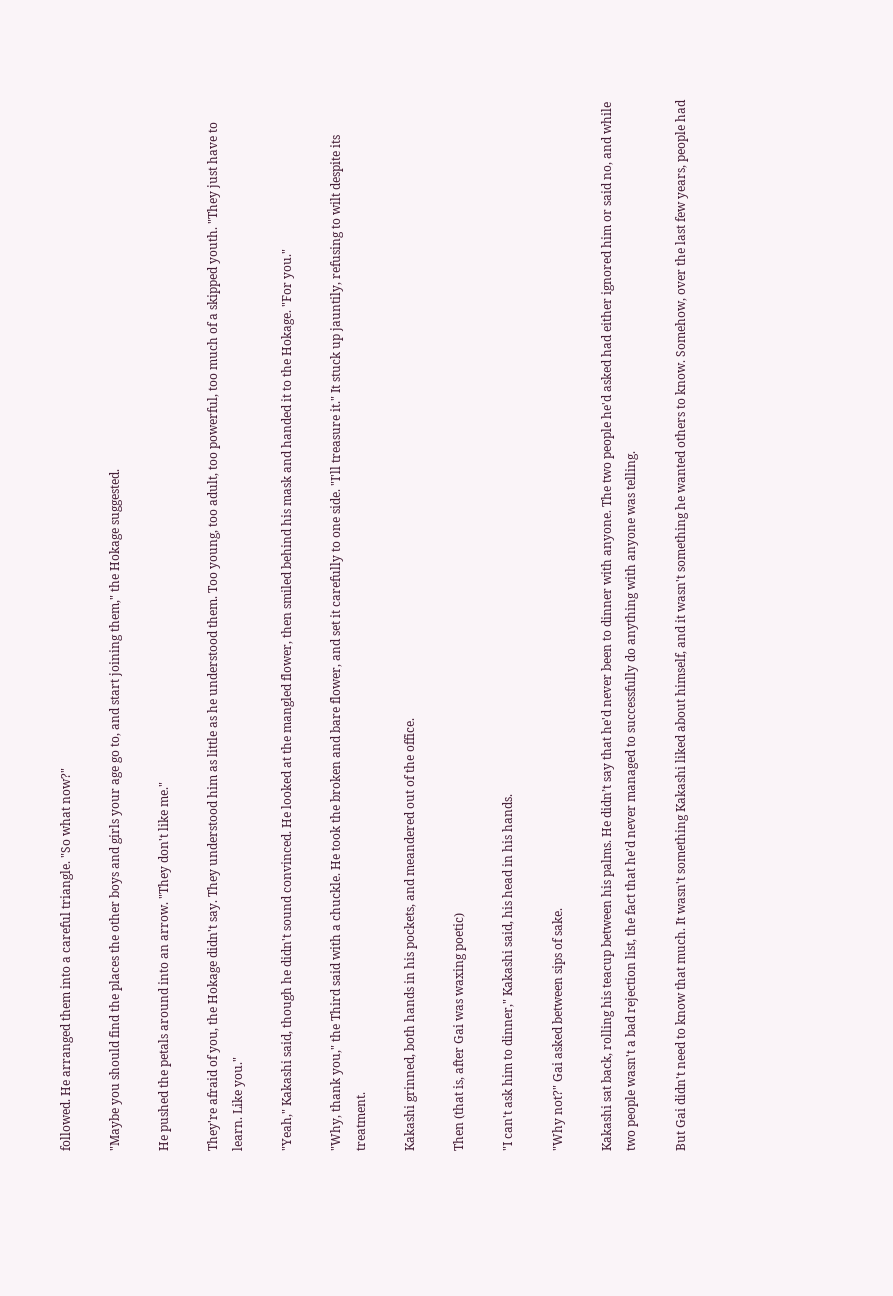followed. He arranged them into a careful triangle. "So what now?"

"Maybe you should find the places the other boys and girls your age go to, and start joining them," the Hokage suggested.

He pushed the petals around into an arrow. "They don't like me."

They're afraid of you, the Hokage didn't say. They understood him as little as he understood them. Too young, too adult, too powerful, too much of a skipped youth. "They just have to learn. Like you."

"Yeah," Kakashi said, though he didn't sound convinced. He looked at the mangled flower, then smiled behind his mask and handed it to the Hokage. "For you."

"Why, thank you," the Third said with a chuckle. He took the broken and bare flower, and set it carefully to one side. "I'll treasure it." It stuck up jauntily, refusing to wilt despite its treatment.

Kakashi grinned, both hands in his pockets, and meandered out of the office.

Then (that is, after Gai was waxing poetic)

"I can't ask him to dinner," Kakashi said, his head in his hands.

"Why not?" Gai asked between sips of sake.

Kakashi sat back, rolling his teacup between his palms. He didn’t say that he'd never been to dinner with anyone. The two people he'd asked had either ignored him or said no, and while two people wasn't a bad rejection list, the fact that he'd never managed to successfully do anything with anyone was telling.

But Gai didn't need to know that much. It wasn't something Kakashi liked about himself, and it wasn't something he wanted others to know. Somehow, over the last few years, people had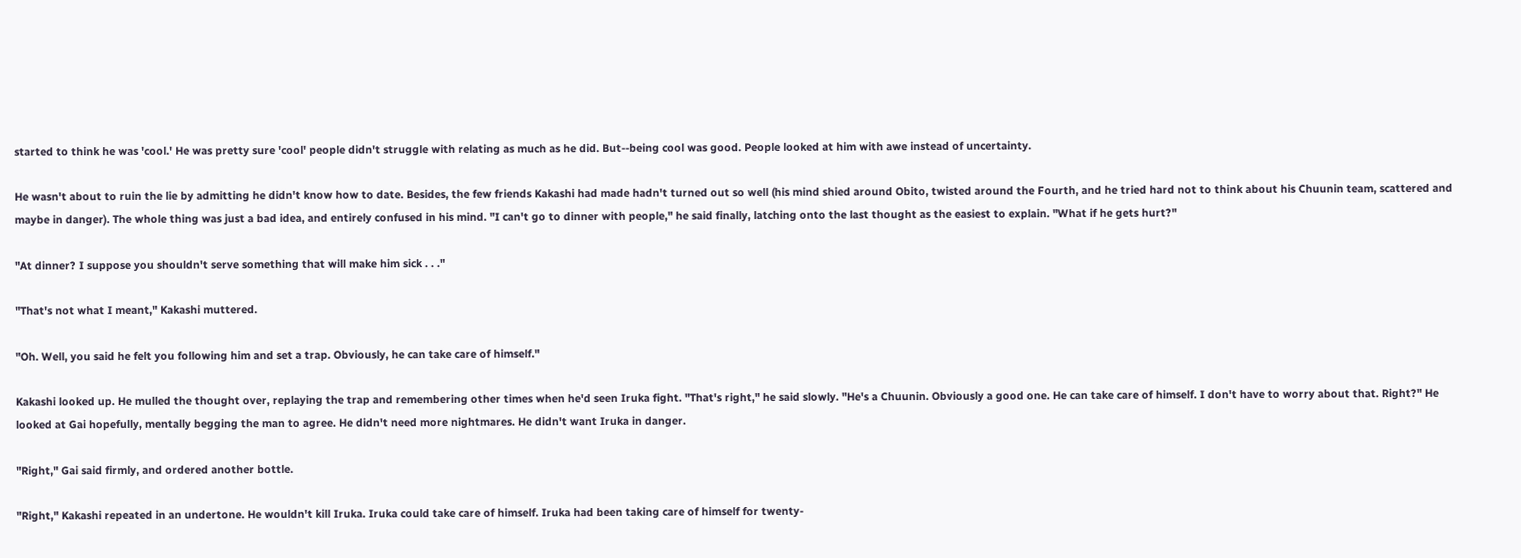started to think he was 'cool.' He was pretty sure 'cool' people didn't struggle with relating as much as he did. But--being cool was good. People looked at him with awe instead of uncertainty.

He wasn't about to ruin the lie by admitting he didn't know how to date. Besides, the few friends Kakashi had made hadn't turned out so well (his mind shied around Obito, twisted around the Fourth, and he tried hard not to think about his Chuunin team, scattered and maybe in danger). The whole thing was just a bad idea, and entirely confused in his mind. "I can't go to dinner with people," he said finally, latching onto the last thought as the easiest to explain. "What if he gets hurt?"

"At dinner? I suppose you shouldn't serve something that will make him sick . . ."

"That's not what I meant," Kakashi muttered.

"Oh. Well, you said he felt you following him and set a trap. Obviously, he can take care of himself."

Kakashi looked up. He mulled the thought over, replaying the trap and remembering other times when he'd seen Iruka fight. "That's right," he said slowly. "He's a Chuunin. Obviously a good one. He can take care of himself. I don't have to worry about that. Right?" He looked at Gai hopefully, mentally begging the man to agree. He didn't need more nightmares. He didn't want Iruka in danger.

"Right," Gai said firmly, and ordered another bottle.

"Right," Kakashi repeated in an undertone. He wouldn't kill Iruka. Iruka could take care of himself. Iruka had been taking care of himself for twenty-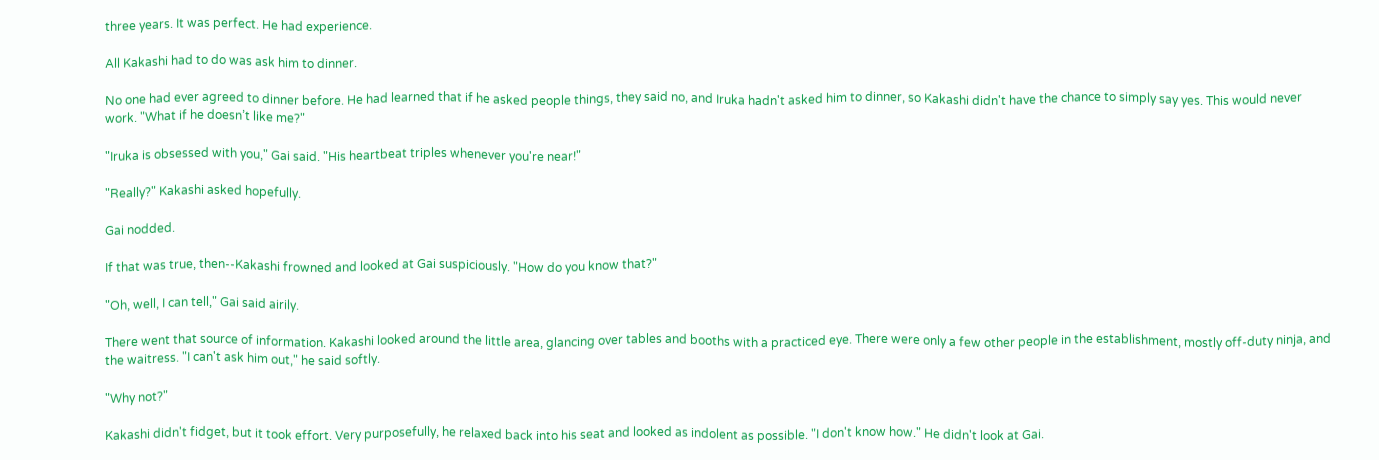three years. It was perfect. He had experience.

All Kakashi had to do was ask him to dinner.

No one had ever agreed to dinner before. He had learned that if he asked people things, they said no, and Iruka hadn't asked him to dinner, so Kakashi didn't have the chance to simply say yes. This would never work. "What if he doesn’t like me?"

"Iruka is obsessed with you," Gai said. "His heartbeat triples whenever you're near!"

"Really?" Kakashi asked hopefully.

Gai nodded.

If that was true, then--Kakashi frowned and looked at Gai suspiciously. "How do you know that?"

"Oh, well, I can tell," Gai said airily.

There went that source of information. Kakashi looked around the little area, glancing over tables and booths with a practiced eye. There were only a few other people in the establishment, mostly off-duty ninja, and the waitress. "I can't ask him out," he said softly.

"Why not?"

Kakashi didn't fidget, but it took effort. Very purposefully, he relaxed back into his seat and looked as indolent as possible. "I don't know how." He didn't look at Gai.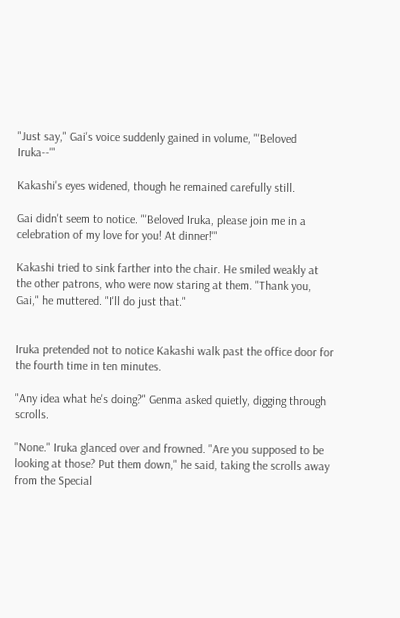"Just say," Gai's voice suddenly gained in volume, "'Beloved Iruka--'"

Kakashi's eyes widened, though he remained carefully still.

Gai didn't seem to notice. "'Beloved Iruka, please join me in a celebration of my love for you! At dinner!'"

Kakashi tried to sink farther into the chair. He smiled weakly at the other patrons, who were now staring at them. "Thank you, Gai," he muttered. "I'll do just that."


Iruka pretended not to notice Kakashi walk past the office door for the fourth time in ten minutes.

"Any idea what he's doing?" Genma asked quietly, digging through scrolls.

"None." Iruka glanced over and frowned. "Are you supposed to be looking at those? Put them down," he said, taking the scrolls away from the Special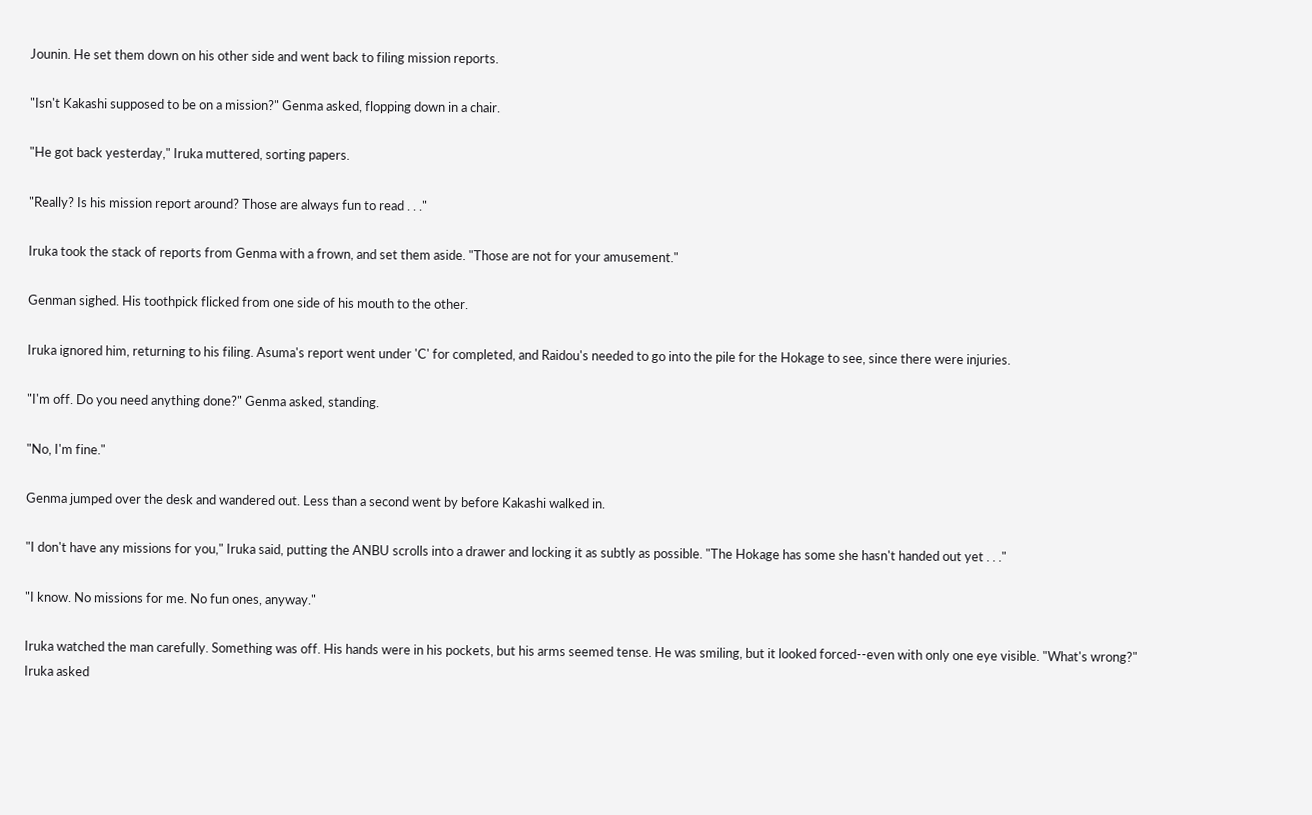Jounin. He set them down on his other side and went back to filing mission reports.

"Isn't Kakashi supposed to be on a mission?" Genma asked, flopping down in a chair.

"He got back yesterday," Iruka muttered, sorting papers.

"Really? Is his mission report around? Those are always fun to read . . ."

Iruka took the stack of reports from Genma with a frown, and set them aside. "Those are not for your amusement."

Genman sighed. His toothpick flicked from one side of his mouth to the other.

Iruka ignored him, returning to his filing. Asuma's report went under 'C' for completed, and Raidou's needed to go into the pile for the Hokage to see, since there were injuries.

"I'm off. Do you need anything done?" Genma asked, standing.

"No, I'm fine."

Genma jumped over the desk and wandered out. Less than a second went by before Kakashi walked in.

"I don't have any missions for you," Iruka said, putting the ANBU scrolls into a drawer and locking it as subtly as possible. "The Hokage has some she hasn't handed out yet . . ."

"I know. No missions for me. No fun ones, anyway."

Iruka watched the man carefully. Something was off. His hands were in his pockets, but his arms seemed tense. He was smiling, but it looked forced--even with only one eye visible. "What's wrong?" Iruka asked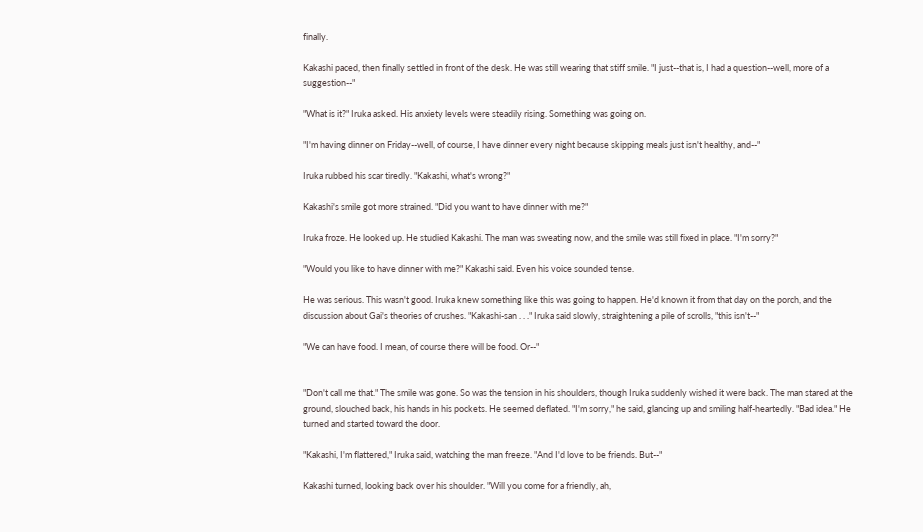finally.

Kakashi paced, then finally settled in front of the desk. He was still wearing that stiff smile. "I just--that is, I had a question--well, more of a suggestion--"

"What is it?" Iruka asked. His anxiety levels were steadily rising. Something was going on.

"I'm having dinner on Friday--well, of course, I have dinner every night because skipping meals just isn't healthy, and--"

Iruka rubbed his scar tiredly. "Kakashi, what's wrong?"

Kakashi's smile got more strained. "Did you want to have dinner with me?"

Iruka froze. He looked up. He studied Kakashi. The man was sweating now, and the smile was still fixed in place. "I'm sorry?"

"Would you like to have dinner with me?" Kakashi said. Even his voice sounded tense.

He was serious. This wasn't good. Iruka knew something like this was going to happen. He'd known it from that day on the porch, and the discussion about Gai's theories of crushes. "Kakashi-san . . ." Iruka said slowly, straightening a pile of scrolls, "this isn't--"

"We can have food. I mean, of course there will be food. Or--"


"Don't call me that." The smile was gone. So was the tension in his shoulders, though Iruka suddenly wished it were back. The man stared at the ground, slouched back, his hands in his pockets. He seemed deflated. "I'm sorry," he said, glancing up and smiling half-heartedly. "Bad idea." He turned and started toward the door.

"Kakashi, I'm flattered," Iruka said, watching the man freeze. "And I'd love to be friends. But--"

Kakashi turned, looking back over his shoulder. "Will you come for a friendly, ah,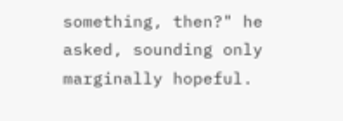something, then?" he asked, sounding only marginally hopeful.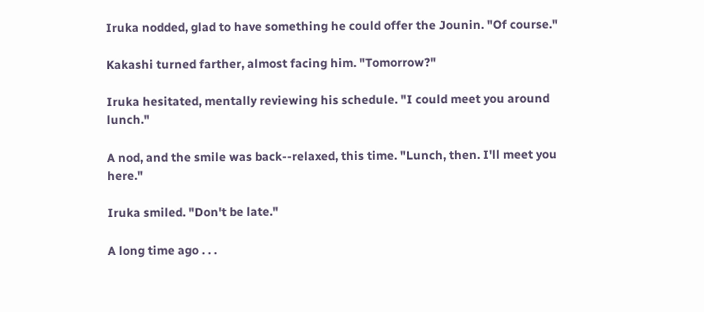Iruka nodded, glad to have something he could offer the Jounin. "Of course."

Kakashi turned farther, almost facing him. "Tomorrow?"

Iruka hesitated, mentally reviewing his schedule. "I could meet you around lunch."

A nod, and the smile was back--relaxed, this time. "Lunch, then. I'll meet you here."

Iruka smiled. "Don't be late."

A long time ago . . .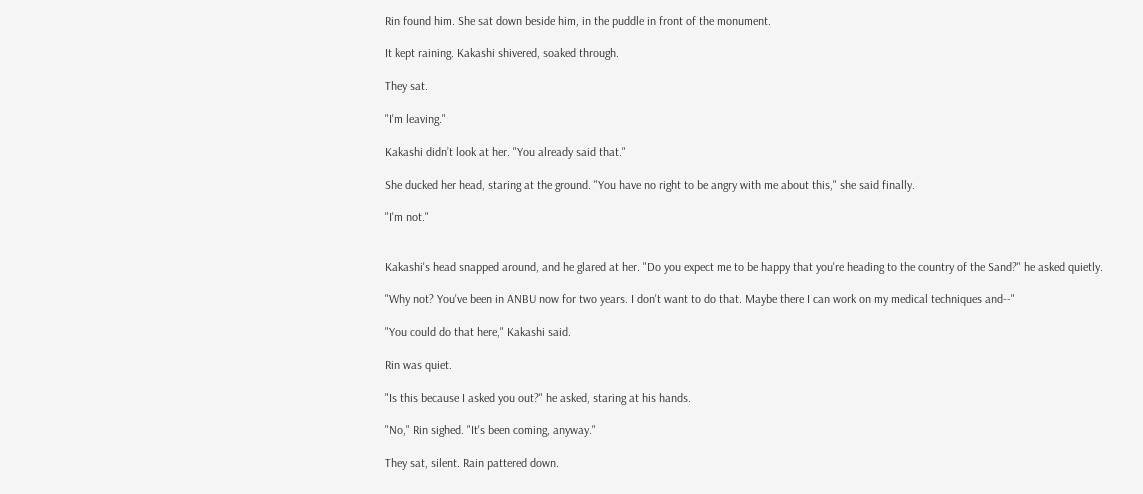Rin found him. She sat down beside him, in the puddle in front of the monument.

It kept raining. Kakashi shivered, soaked through.

They sat.

"I'm leaving."

Kakashi didn’t look at her. "You already said that."

She ducked her head, staring at the ground. "You have no right to be angry with me about this," she said finally.

"I'm not."


Kakashi's head snapped around, and he glared at her. "Do you expect me to be happy that you're heading to the country of the Sand?" he asked quietly.

"Why not? You've been in ANBU now for two years. I don't want to do that. Maybe there I can work on my medical techniques and--"

"You could do that here," Kakashi said.

Rin was quiet.

"Is this because I asked you out?" he asked, staring at his hands.

"No," Rin sighed. "It's been coming, anyway."

They sat, silent. Rain pattered down.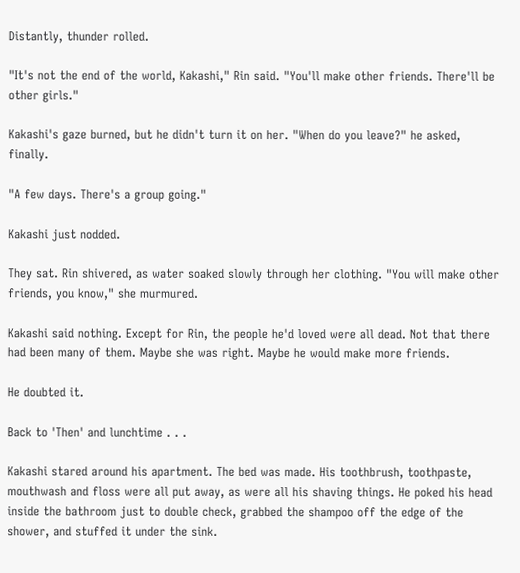Distantly, thunder rolled.

"It's not the end of the world, Kakashi," Rin said. "You'll make other friends. There'll be other girls."

Kakashi's gaze burned, but he didn't turn it on her. "When do you leave?" he asked, finally.

"A few days. There's a group going."

Kakashi just nodded.

They sat. Rin shivered, as water soaked slowly through her clothing. "You will make other friends, you know," she murmured.

Kakashi said nothing. Except for Rin, the people he'd loved were all dead. Not that there had been many of them. Maybe she was right. Maybe he would make more friends.

He doubted it.

Back to 'Then' and lunchtime . . .

Kakashi stared around his apartment. The bed was made. His toothbrush, toothpaste, mouthwash and floss were all put away, as were all his shaving things. He poked his head inside the bathroom just to double check, grabbed the shampoo off the edge of the shower, and stuffed it under the sink.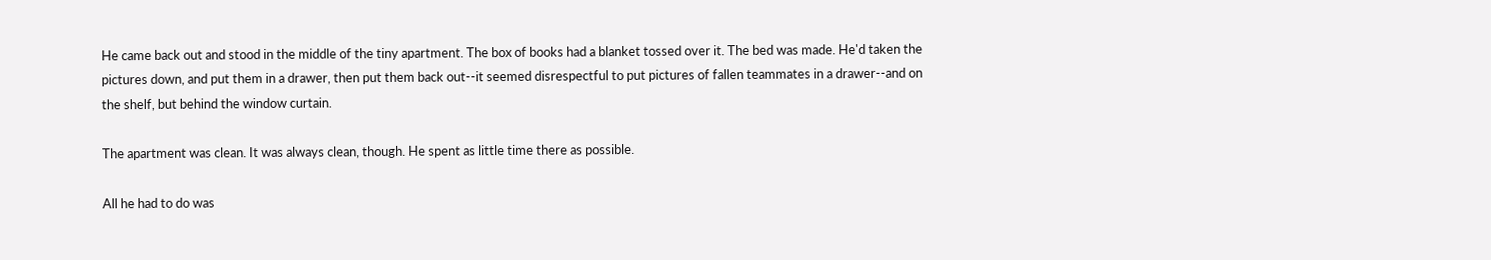He came back out and stood in the middle of the tiny apartment. The box of books had a blanket tossed over it. The bed was made. He'd taken the pictures down, and put them in a drawer, then put them back out--it seemed disrespectful to put pictures of fallen teammates in a drawer--and on the shelf, but behind the window curtain.

The apartment was clean. It was always clean, though. He spent as little time there as possible.

All he had to do was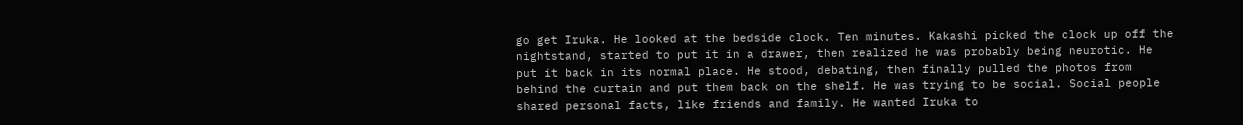go get Iruka. He looked at the bedside clock. Ten minutes. Kakashi picked the clock up off the nightstand, started to put it in a drawer, then realized he was probably being neurotic. He put it back in its normal place. He stood, debating, then finally pulled the photos from behind the curtain and put them back on the shelf. He was trying to be social. Social people shared personal facts, like friends and family. He wanted Iruka to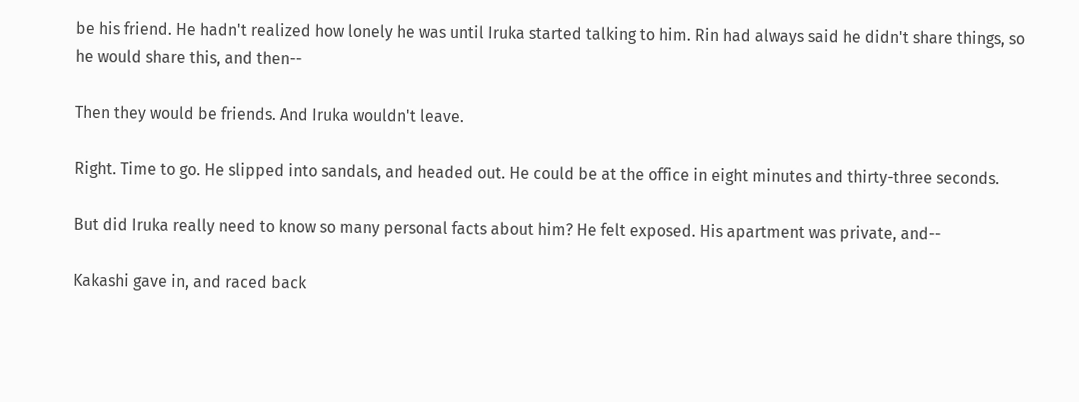be his friend. He hadn't realized how lonely he was until Iruka started talking to him. Rin had always said he didn't share things, so he would share this, and then--

Then they would be friends. And Iruka wouldn't leave.

Right. Time to go. He slipped into sandals, and headed out. He could be at the office in eight minutes and thirty-three seconds.

But did Iruka really need to know so many personal facts about him? He felt exposed. His apartment was private, and--

Kakashi gave in, and raced back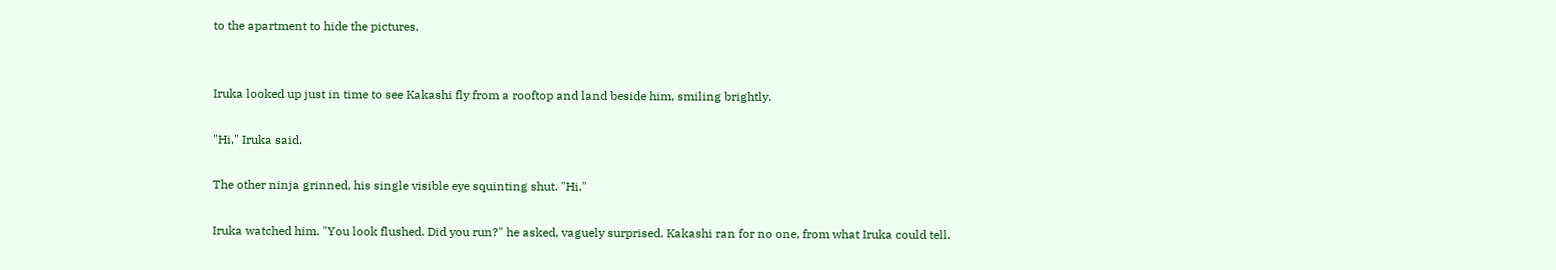to the apartment to hide the pictures.


Iruka looked up just in time to see Kakashi fly from a rooftop and land beside him, smiling brightly.

"Hi," Iruka said.

The other ninja grinned, his single visible eye squinting shut. "Hi."

Iruka watched him. "You look flushed. Did you run?" he asked, vaguely surprised. Kakashi ran for no one, from what Iruka could tell.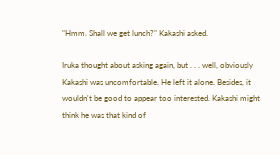"Hmm. Shall we get lunch?" Kakashi asked.

Iruka thought about asking again, but . . . well, obviously Kakashi was uncomfortable. He left it alone. Besides, it wouldn't be good to appear too interested. Kakashi might think he was that kind of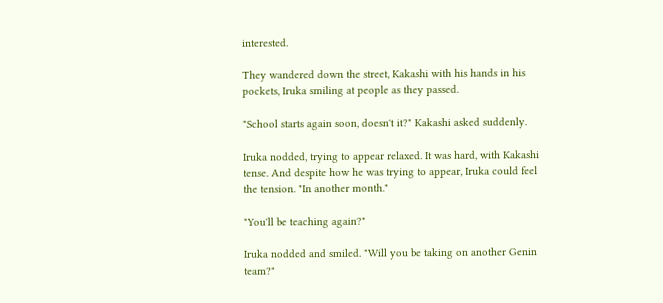interested.

They wandered down the street, Kakashi with his hands in his pockets, Iruka smiling at people as they passed.

"School starts again soon, doesn't it?" Kakashi asked suddenly.

Iruka nodded, trying to appear relaxed. It was hard, with Kakashi tense. And despite how he was trying to appear, Iruka could feel the tension. "In another month."

"You'll be teaching again?"

Iruka nodded and smiled. "Will you be taking on another Genin team?"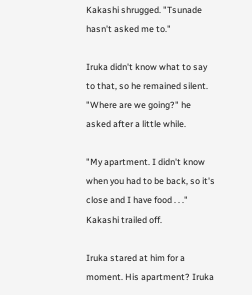Kakashi shrugged. "Tsunade hasn't asked me to."

Iruka didn't know what to say to that, so he remained silent. "Where are we going?" he asked after a little while.

"My apartment. I didn't know when you had to be back, so it's close and I have food . . ." Kakashi trailed off.

Iruka stared at him for a moment. His apartment? Iruka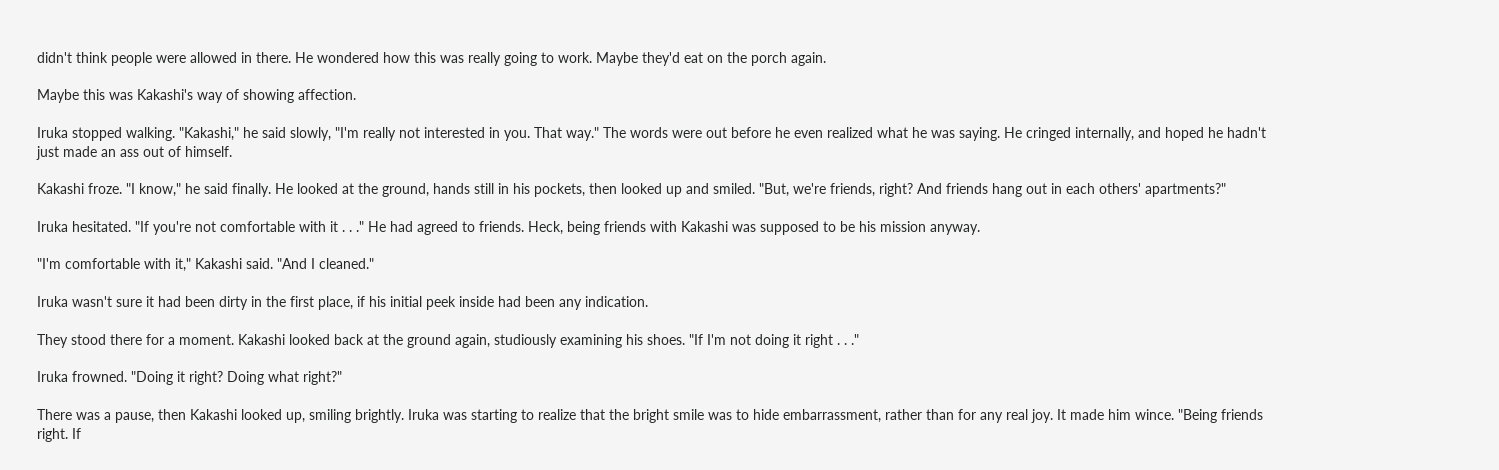didn't think people were allowed in there. He wondered how this was really going to work. Maybe they'd eat on the porch again.

Maybe this was Kakashi's way of showing affection.

Iruka stopped walking. "Kakashi," he said slowly, "I'm really not interested in you. That way." The words were out before he even realized what he was saying. He cringed internally, and hoped he hadn't just made an ass out of himself.

Kakashi froze. "I know," he said finally. He looked at the ground, hands still in his pockets, then looked up and smiled. "But, we're friends, right? And friends hang out in each others' apartments?"

Iruka hesitated. "If you're not comfortable with it . . ." He had agreed to friends. Heck, being friends with Kakashi was supposed to be his mission anyway.

"I'm comfortable with it," Kakashi said. "And I cleaned."

Iruka wasn't sure it had been dirty in the first place, if his initial peek inside had been any indication.

They stood there for a moment. Kakashi looked back at the ground again, studiously examining his shoes. "If I'm not doing it right . . ."

Iruka frowned. "Doing it right? Doing what right?"

There was a pause, then Kakashi looked up, smiling brightly. Iruka was starting to realize that the bright smile was to hide embarrassment, rather than for any real joy. It made him wince. "Being friends right. If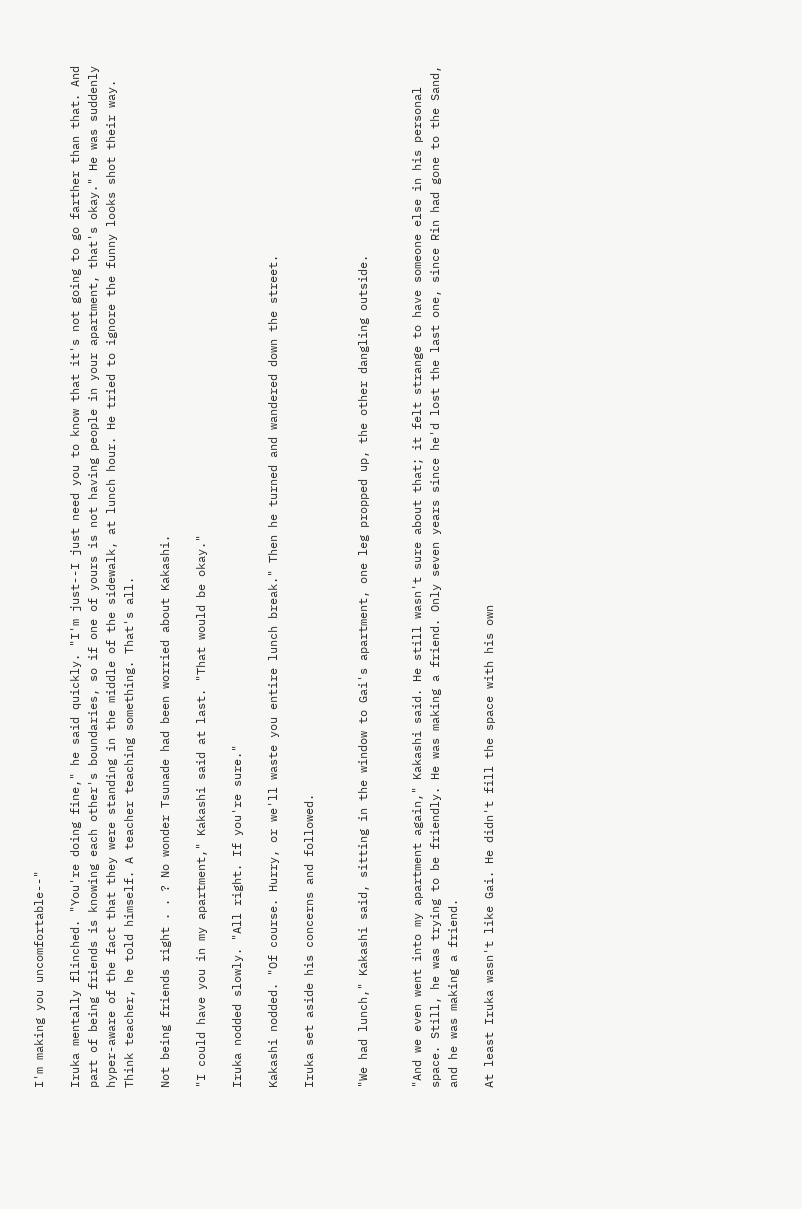I'm making you uncomfortable--"

Iruka mentally flinched. "You're doing fine," he said quickly. "I'm just--I just need you to know that it's not going to go farther than that. And part of being friends is knowing each other's boundaries, so if one of yours is not having people in your apartment, that's okay." He was suddenly hyper-aware of the fact that they were standing in the middle of the sidewalk, at lunch hour. He tried to ignore the funny looks shot their way. Think teacher, he told himself. A teacher teaching something. That's all.

Not being friends right . . ? No wonder Tsunade had been worried about Kakashi.

"I could have you in my apartment," Kakashi said at last. "That would be okay."

Iruka nodded slowly. "All right. If you're sure."

Kakashi nodded. "Of course. Hurry, or we'll waste you entire lunch break." Then he turned and wandered down the street.

Iruka set aside his concerns and followed.


"We had lunch," Kakashi said, sitting in the window to Gai's apartment, one leg propped up, the other dangling outside.


"And we even went into my apartment again," Kakashi said. He still wasn't sure about that; it felt strange to have someone else in his personal space. Still, he was trying to be friendly. He was making a friend. Only seven years since he'd lost the last one, since Rin had gone to the Sand, and he was making a friend.

At least Iruka wasn't like Gai. He didn't fill the space with his own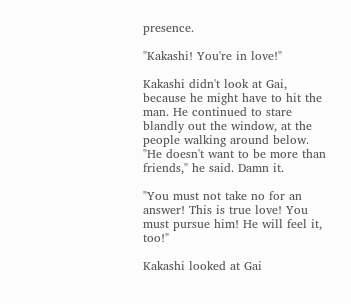presence.

"Kakashi! You're in love!"

Kakashi didn't look at Gai, because he might have to hit the man. He continued to stare blandly out the window, at the people walking around below. "He doesn't want to be more than friends," he said. Damn it.

"You must not take no for an answer! This is true love! You must pursue him! He will feel it, too!"

Kakashi looked at Gai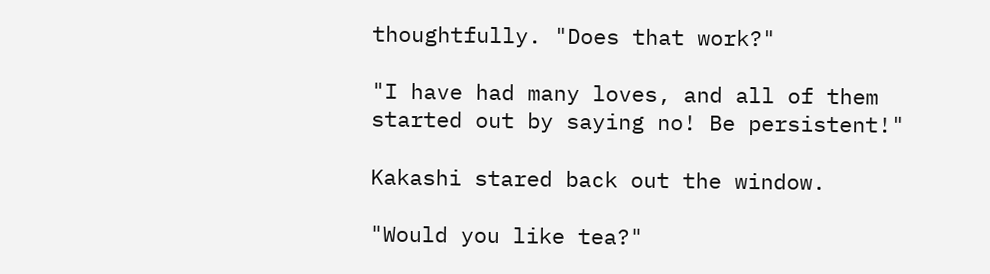thoughtfully. "Does that work?"

"I have had many loves, and all of them started out by saying no! Be persistent!"

Kakashi stared back out the window.

"Would you like tea?"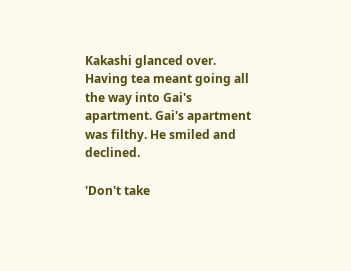Kakashi glanced over. Having tea meant going all the way into Gai's apartment. Gai's apartment was filthy. He smiled and declined.

'Don't take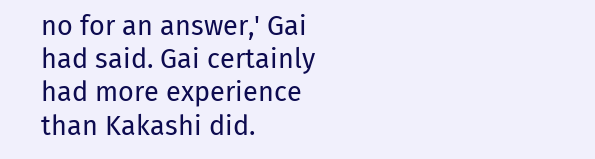no for an answer,' Gai had said. Gai certainly had more experience than Kakashi did.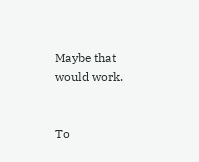Maybe that would work.


To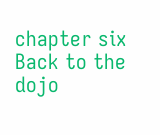chapter six
Back to the dojo